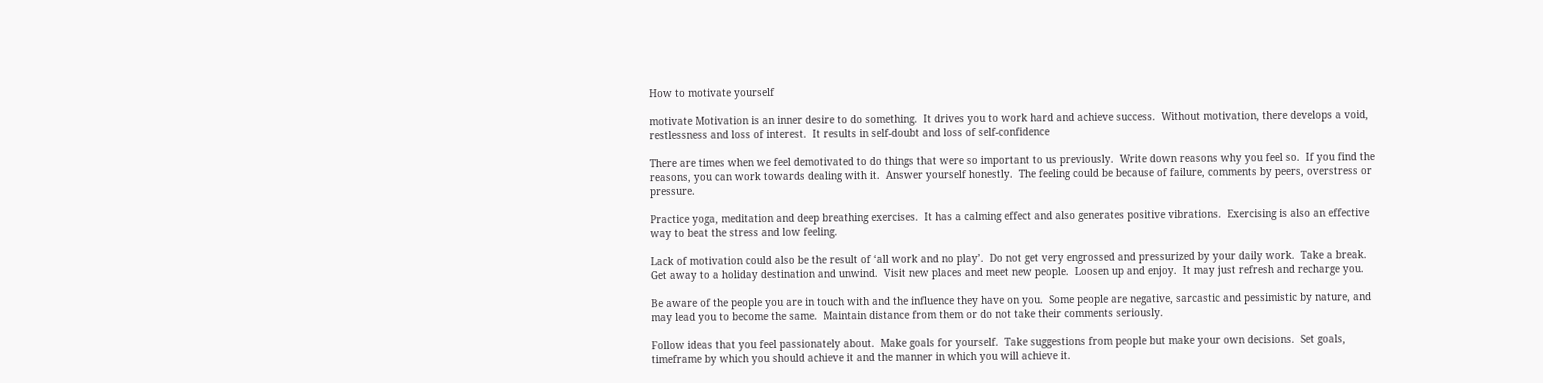How to motivate yourself

motivate Motivation is an inner desire to do something.  It drives you to work hard and achieve success.  Without motivation, there develops a void, restlessness and loss of interest.  It results in self-doubt and loss of self-confidence

There are times when we feel demotivated to do things that were so important to us previously.  Write down reasons why you feel so.  If you find the reasons, you can work towards dealing with it.  Answer yourself honestly.  The feeling could be because of failure, comments by peers, overstress or pressure.

Practice yoga, meditation and deep breathing exercises.  It has a calming effect and also generates positive vibrations.  Exercising is also an effective way to beat the stress and low feeling.

Lack of motivation could also be the result of ‘all work and no play’.  Do not get very engrossed and pressurized by your daily work.  Take a break.  Get away to a holiday destination and unwind.  Visit new places and meet new people.  Loosen up and enjoy.  It may just refresh and recharge you.

Be aware of the people you are in touch with and the influence they have on you.  Some people are negative, sarcastic and pessimistic by nature, and may lead you to become the same.  Maintain distance from them or do not take their comments seriously.

Follow ideas that you feel passionately about.  Make goals for yourself.  Take suggestions from people but make your own decisions.  Set goals, timeframe by which you should achieve it and the manner in which you will achieve it.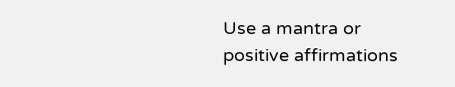Use a mantra or positive affirmations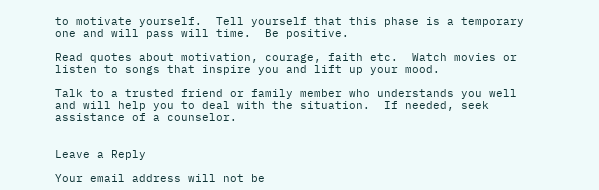to motivate yourself.  Tell yourself that this phase is a temporary one and will pass will time.  Be positive.

Read quotes about motivation, courage, faith etc.  Watch movies or listen to songs that inspire you and lift up your mood.

Talk to a trusted friend or family member who understands you well and will help you to deal with the situation.  If needed, seek assistance of a counselor.


Leave a Reply

Your email address will not be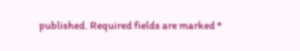published. Required fields are marked *